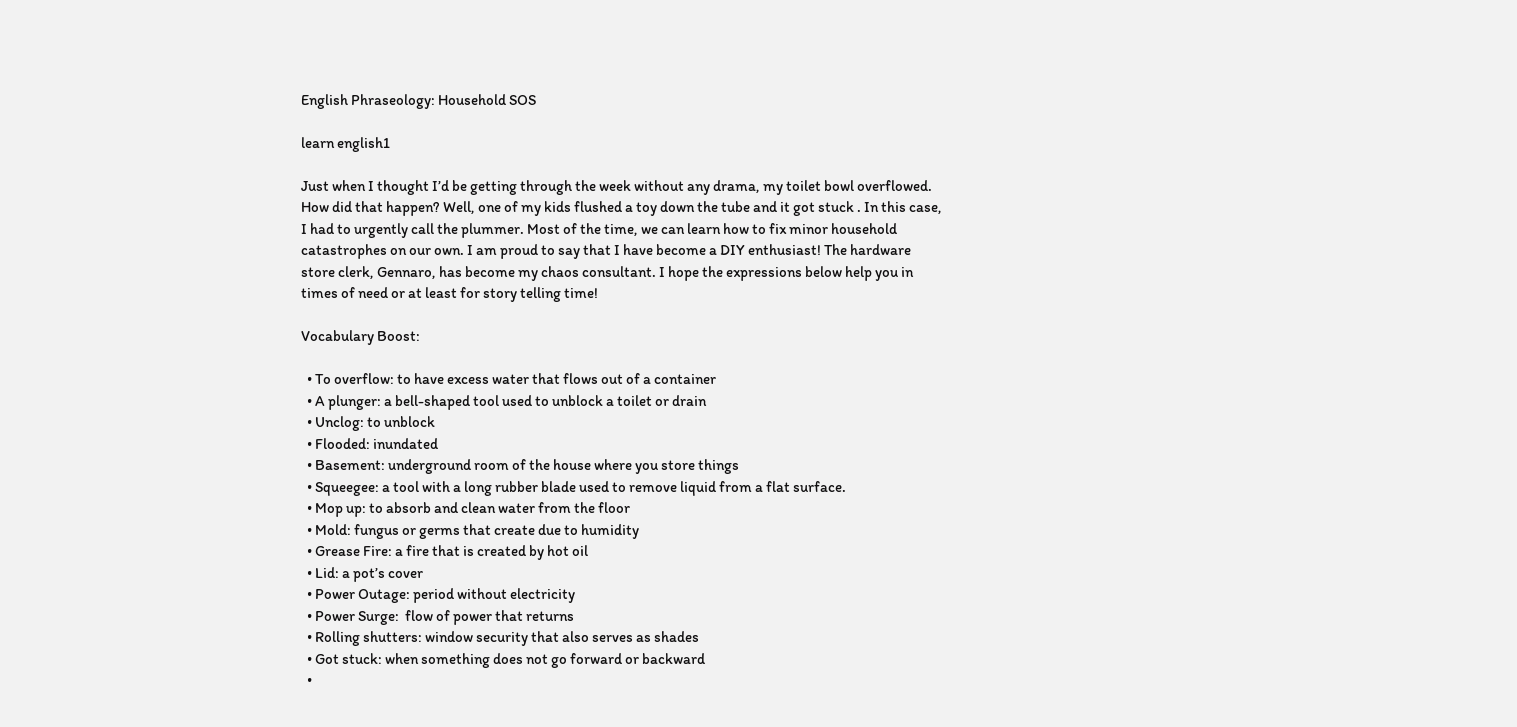English Phraseology: Household SOS

learn english1

Just when I thought I’d be getting through the week without any drama, my toilet bowl overflowed. How did that happen? Well, one of my kids flushed a toy down the tube and it got stuck . In this case, I had to urgently call the plummer. Most of the time, we can learn how to fix minor household catastrophes on our own. I am proud to say that I have become a DIY enthusiast! The hardware store clerk, Gennaro, has become my chaos consultant. I hope the expressions below help you in times of need or at least for story telling time!

Vocabulary Boost:

  • To overflow: to have excess water that flows out of a container
  • A plunger: a bell-shaped tool used to unblock a toilet or drain
  • Unclog: to unblock
  • Flooded: inundated
  • Basement: underground room of the house where you store things
  • Squeegee: a tool with a long rubber blade used to remove liquid from a flat surface.
  • Mop up: to absorb and clean water from the floor
  • Mold: fungus or germs that create due to humidity
  • Grease Fire: a fire that is created by hot oil
  • Lid: a pot’s cover
  • Power Outage: period without electricity
  • Power Surge:  flow of power that returns
  • Rolling shutters: window security that also serves as shades
  • Got stuck: when something does not go forward or backward
  •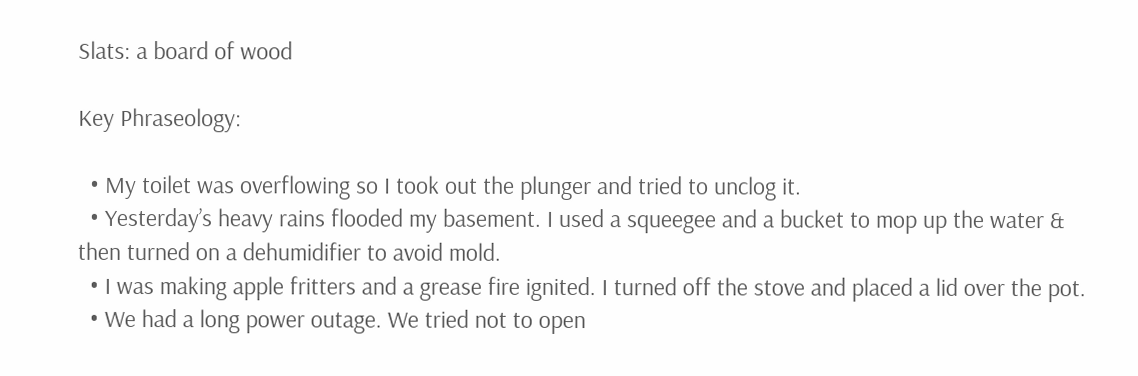Slats: a board of wood

Key Phraseology:

  • My toilet was overflowing so I took out the plunger and tried to unclog it.
  • Yesterday’s heavy rains flooded my basement. I used a squeegee and a bucket to mop up the water & then turned on a dehumidifier to avoid mold.
  • I was making apple fritters and a grease fire ignited. I turned off the stove and placed a lid over the pot.
  • We had a long power outage. We tried not to open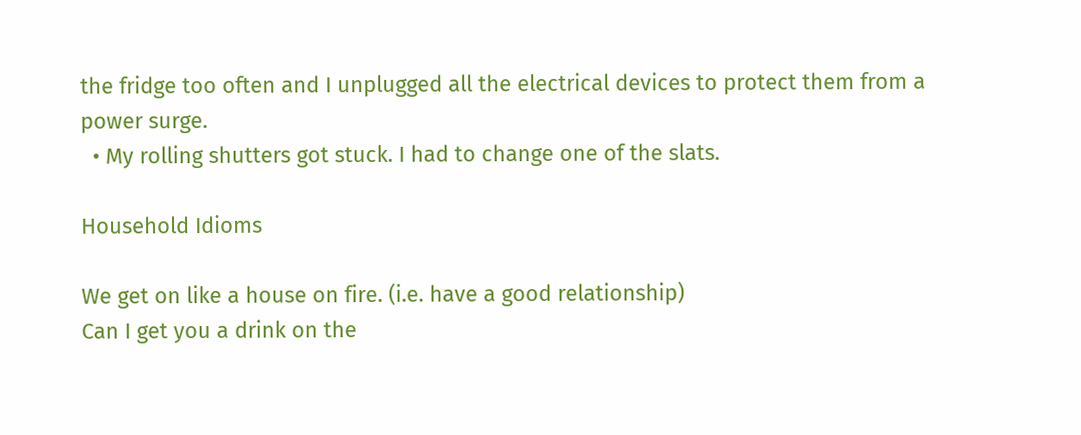the fridge too often and I unplugged all the electrical devices to protect them from a power surge.
  • My rolling shutters got stuck. I had to change one of the slats.

Household Idioms

We get on like a house on fire. (i.e. have a good relationship)
Can I get you a drink on the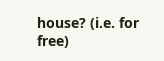house? (i.e. for free)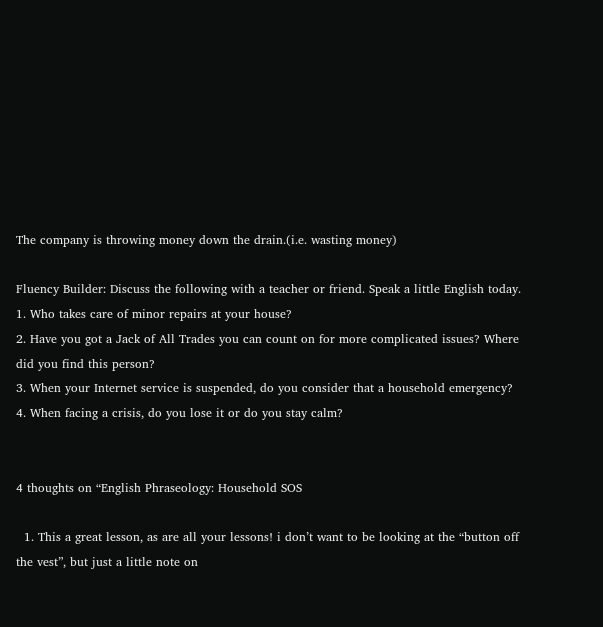The company is throwing money down the drain.(i.e. wasting money)

Fluency Builder: Discuss the following with a teacher or friend. Speak a little English today.
1. Who takes care of minor repairs at your house?
2. Have you got a Jack of All Trades you can count on for more complicated issues? Where did you find this person?
3. When your Internet service is suspended, do you consider that a household emergency?
4. When facing a crisis, do you lose it or do you stay calm?


4 thoughts on “English Phraseology: Household SOS

  1. This a great lesson, as are all your lessons! i don’t want to be looking at the “button off the vest”, but just a little note on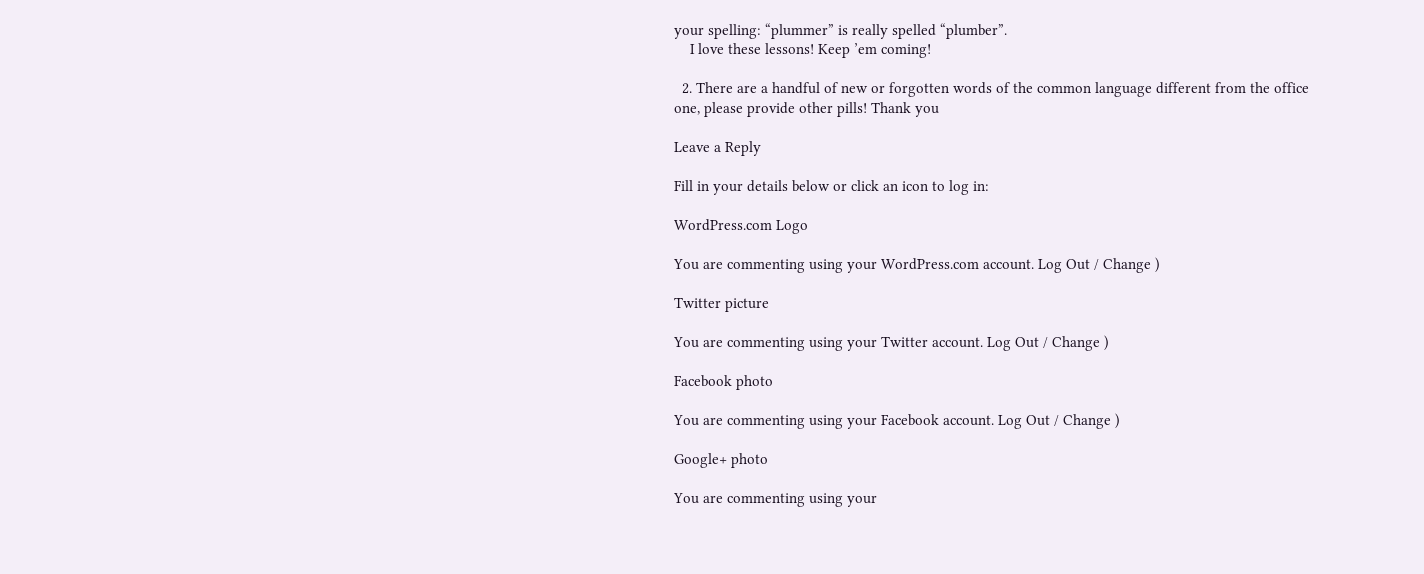your spelling: “plummer” is really spelled “plumber”.
    I love these lessons! Keep ’em coming!

  2. There are a handful of new or forgotten words of the common language different from the office one, please provide other pills! Thank you

Leave a Reply

Fill in your details below or click an icon to log in:

WordPress.com Logo

You are commenting using your WordPress.com account. Log Out / Change )

Twitter picture

You are commenting using your Twitter account. Log Out / Change )

Facebook photo

You are commenting using your Facebook account. Log Out / Change )

Google+ photo

You are commenting using your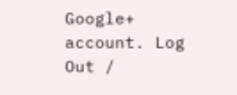Google+ account. Log Out /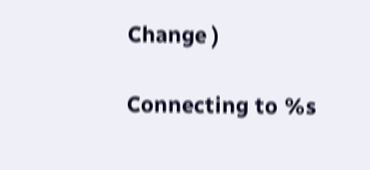Change )

Connecting to %s